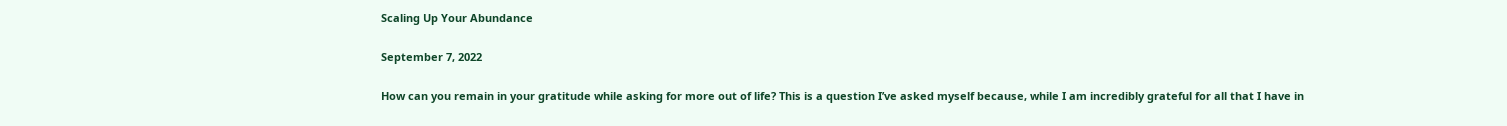Scaling Up Your Abundance

September 7, 2022

How can you remain in your gratitude while asking for more out of life? This is a question I’ve asked myself because, while I am incredibly grateful for all that I have in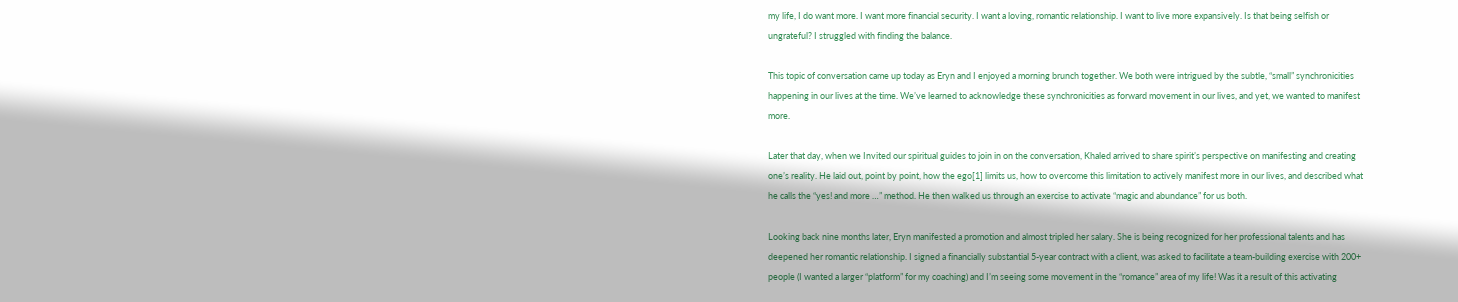my life, I do want more. I want more financial security. I want a loving, romantic relationship. I want to live more expansively. Is that being selfish or ungrateful? I struggled with finding the balance.

This topic of conversation came up today as Eryn and I enjoyed a morning brunch together. We both were intrigued by the subtle, “small” synchronicities happening in our lives at the time. We’ve learned to acknowledge these synchronicities as forward movement in our lives, and yet, we wanted to manifest more.

Later that day, when we Invited our spiritual guides to join in on the conversation, Khaled arrived to share spirit’s perspective on manifesting and creating one’s reality. He laid out, point by point, how the ego[1] limits us, how to overcome this limitation to actively manifest more in our lives, and described what he calls the “yes! and more …” method. He then walked us through an exercise to activate “magic and abundance” for us both.

Looking back nine months later, Eryn manifested a promotion and almost tripled her salary. She is being recognized for her professional talents and has deepened her romantic relationship. I signed a financially substantial 5-year contract with a client, was asked to facilitate a team-building exercise with 200+ people (I wanted a larger “platform” for my coaching) and I’m seeing some movement in the “romance” area of my life! Was it a result of this activating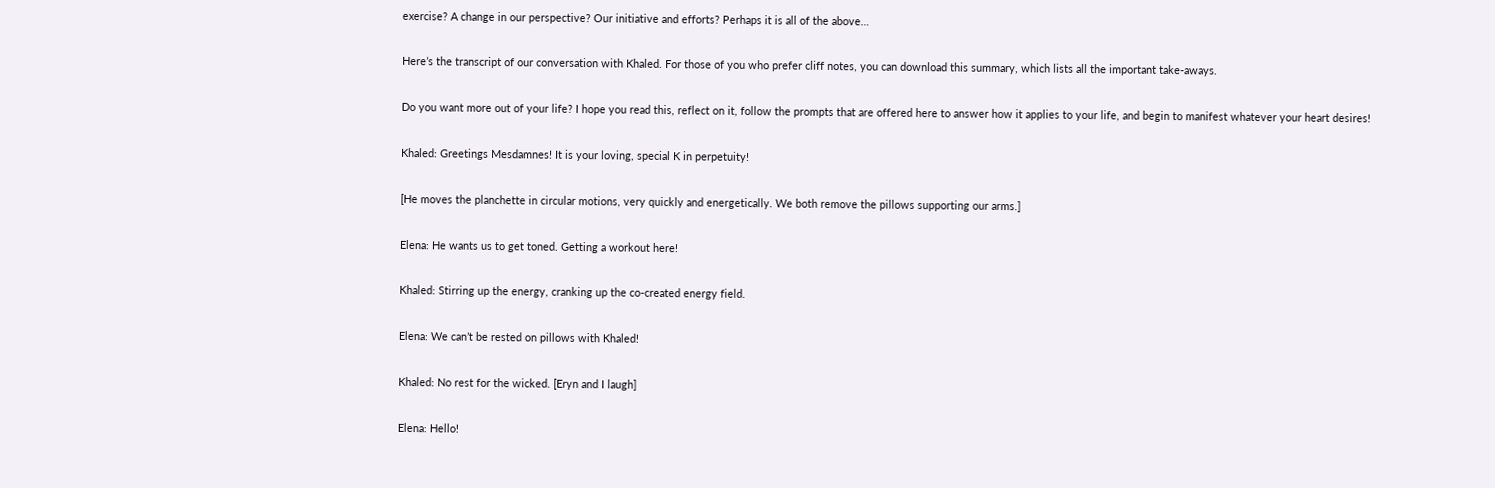exercise? A change in our perspective? Our initiative and efforts? Perhaps it is all of the above…

Here’s the transcript of our conversation with Khaled. For those of you who prefer cliff notes, you can download this summary, which lists all the important take-aways.

Do you want more out of your life? I hope you read this, reflect on it, follow the prompts that are offered here to answer how it applies to your life, and begin to manifest whatever your heart desires!

Khaled: Greetings Mesdamnes! It is your loving, special K in perpetuity!

[He moves the planchette in circular motions, very quickly and energetically. We both remove the pillows supporting our arms.]

Elena: He wants us to get toned. Getting a workout here!

Khaled: Stirring up the energy, cranking up the co-created energy field.

Elena: We can’t be rested on pillows with Khaled!

Khaled: No rest for the wicked. [Eryn and I laugh]

Elena: Hello!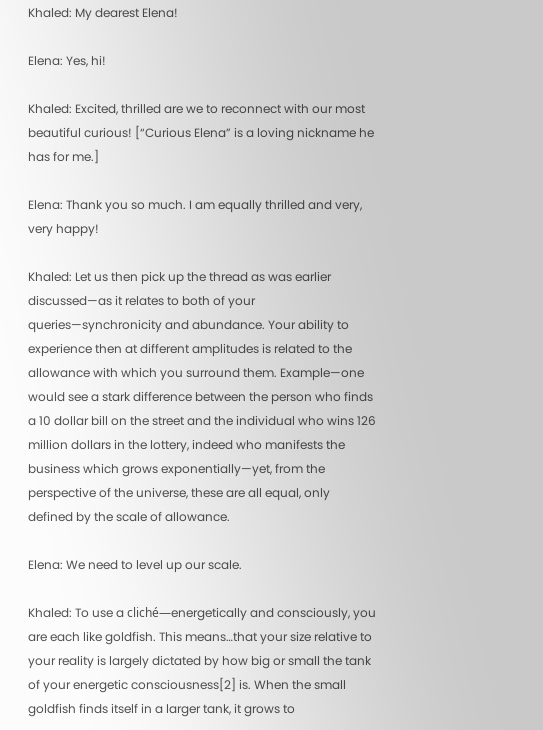Khaled: My dearest Elena!

Elena: Yes, hi!

Khaled: Excited, thrilled are we to reconnect with our most beautiful curious! [“Curious Elena” is a loving nickname he has for me.]

Elena: Thank you so much. I am equally thrilled and very, very happy!

Khaled: Let us then pick up the thread as was earlier discussed—as it relates to both of your queries—synchronicity and abundance. Your ability to experience then at different amplitudes is related to the allowance with which you surround them. Example—one would see a stark difference between the person who finds a 10 dollar bill on the street and the individual who wins 126 million dollars in the lottery, indeed who manifests the business which grows exponentially—yet, from the perspective of the universe, these are all equal, only defined by the scale of allowance.

Elena: We need to level up our scale.

Khaled: To use a cliché—energetically and consciously, you are each like goldfish. This means…that your size relative to your reality is largely dictated by how big or small the tank of your energetic consciousness[2] is. When the small goldfish finds itself in a larger tank, it grows to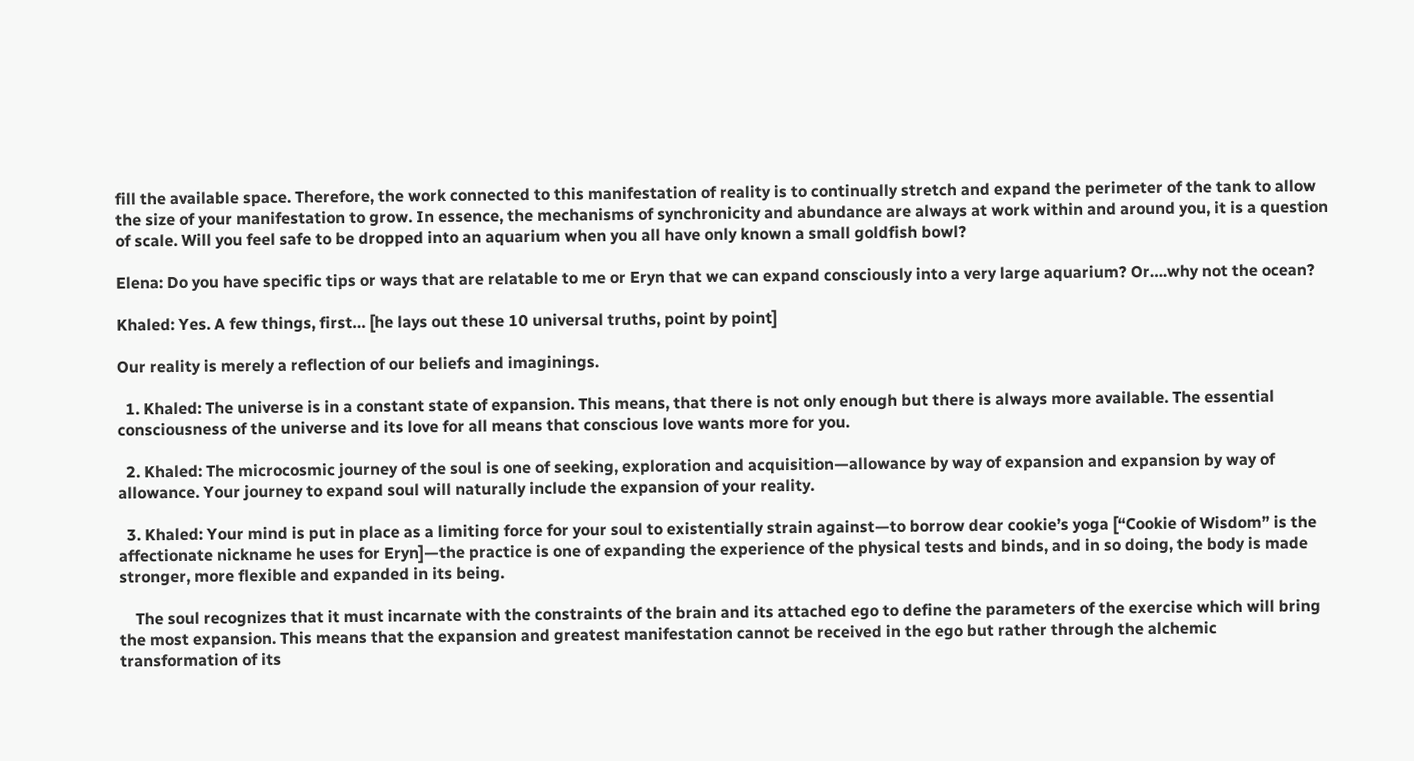fill the available space. Therefore, the work connected to this manifestation of reality is to continually stretch and expand the perimeter of the tank to allow the size of your manifestation to grow. In essence, the mechanisms of synchronicity and abundance are always at work within and around you, it is a question of scale. Will you feel safe to be dropped into an aquarium when you all have only known a small goldfish bowl?

Elena: Do you have specific tips or ways that are relatable to me or Eryn that we can expand consciously into a very large aquarium? Or….why not the ocean?

Khaled: Yes. A few things, first… [he lays out these 10 universal truths, point by point]

Our reality is merely a reflection of our beliefs and imaginings.

  1. Khaled: The universe is in a constant state of expansion. This means, that there is not only enough but there is always more available. The essential consciousness of the universe and its love for all means that conscious love wants more for you.

  2. Khaled: The microcosmic journey of the soul is one of seeking, exploration and acquisition—allowance by way of expansion and expansion by way of allowance. Your journey to expand soul will naturally include the expansion of your reality.

  3. Khaled: Your mind is put in place as a limiting force for your soul to existentially strain against—to borrow dear cookie’s yoga [“Cookie of Wisdom” is the affectionate nickname he uses for Eryn]—the practice is one of expanding the experience of the physical tests and binds, and in so doing, the body is made stronger, more flexible and expanded in its being.

    The soul recognizes that it must incarnate with the constraints of the brain and its attached ego to define the parameters of the exercise which will bring the most expansion. This means that the expansion and greatest manifestation cannot be received in the ego but rather through the alchemic transformation of its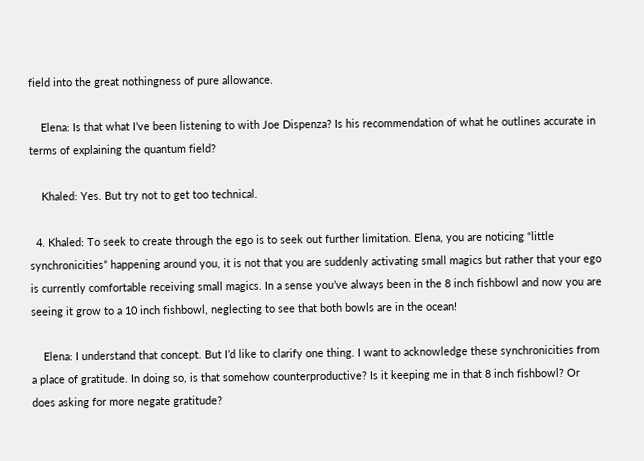field into the great nothingness of pure allowance.

    Elena: Is that what I’ve been listening to with Joe Dispenza? Is his recommendation of what he outlines accurate in terms of explaining the quantum field?

    Khaled: Yes. But try not to get too technical.

  4. Khaled: To seek to create through the ego is to seek out further limitation. Elena, you are noticing “little synchronicities” happening around you, it is not that you are suddenly activating small magics but rather that your ego is currently comfortable receiving small magics. In a sense you’ve always been in the 8 inch fishbowl and now you are seeing it grow to a 10 inch fishbowl, neglecting to see that both bowls are in the ocean!

    Elena: I understand that concept. But I’d like to clarify one thing. I want to acknowledge these synchronicities from a place of gratitude. In doing so, is that somehow counterproductive? Is it keeping me in that 8 inch fishbowl? Or does asking for more negate gratitude?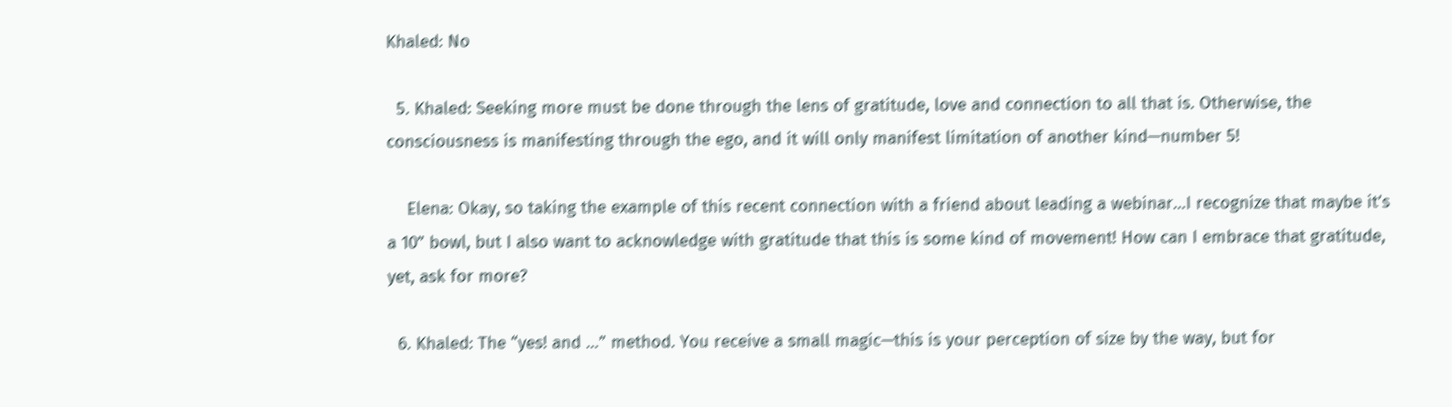Khaled: No

  5. Khaled: Seeking more must be done through the lens of gratitude, love and connection to all that is. Otherwise, the consciousness is manifesting through the ego, and it will only manifest limitation of another kind—number 5!

    Elena: Okay, so taking the example of this recent connection with a friend about leading a webinar…I recognize that maybe it’s a 10” bowl, but I also want to acknowledge with gratitude that this is some kind of movement! How can I embrace that gratitude, yet, ask for more?

  6. Khaled: The “yes! and …” method. You receive a small magic—this is your perception of size by the way, but for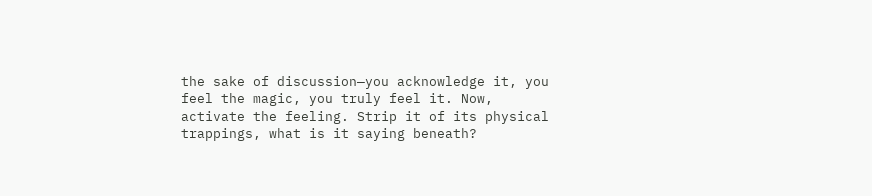the sake of discussion—you acknowledge it, you feel the magic, you truly feel it. Now, activate the feeling. Strip it of its physical trappings, what is it saying beneath?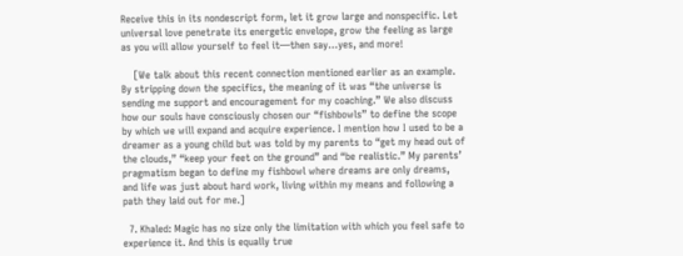Receive this in its nondescript form, let it grow large and nonspecific. Let universal love penetrate its energetic envelope, grow the feeling as large as you will allow yourself to feel it—then say…yes, and more!

    [We talk about this recent connection mentioned earlier as an example. By stripping down the specifics, the meaning of it was “the universe is sending me support and encouragement for my coaching.” We also discuss how our souls have consciously chosen our “fishbowls” to define the scope by which we will expand and acquire experience. I mention how I used to be a dreamer as a young child but was told by my parents to “get my head out of the clouds,” “keep your feet on the ground” and “be realistic.” My parents’ pragmatism began to define my fishbowl where dreams are only dreams, and life was just about hard work, living within my means and following a path they laid out for me.]

  7. Khaled: Magic has no size only the limitation with which you feel safe to experience it. And this is equally true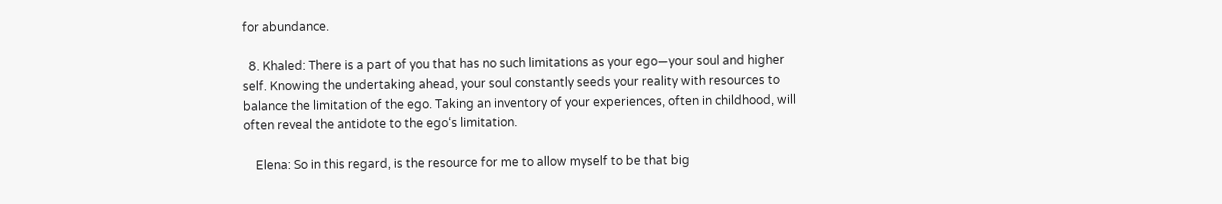for abundance.

  8. Khaled: There is a part of you that has no such limitations as your ego—your soul and higher self. Knowing the undertaking ahead, your soul constantly seeds your reality with resources to balance the limitation of the ego. Taking an inventory of your experiences, often in childhood, will often reveal the antidote to the ego‘s limitation.

    Elena: So in this regard, is the resource for me to allow myself to be that big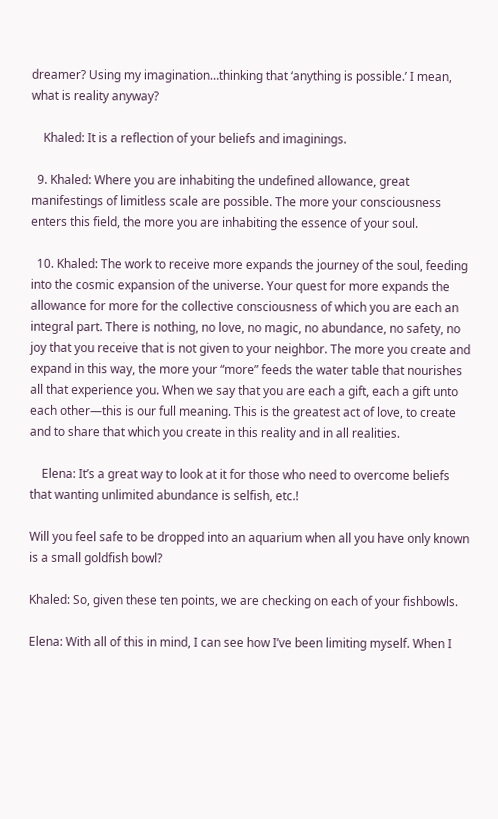dreamer? Using my imagination…thinking that ‘anything is possible.’ I mean, what is reality anyway?

    Khaled: It is a reflection of your beliefs and imaginings.

  9. Khaled: Where you are inhabiting the undefined allowance, great manifestings of limitless scale are possible. The more your consciousness enters this field, the more you are inhabiting the essence of your soul.

  10. Khaled: The work to receive more expands the journey of the soul, feeding into the cosmic expansion of the universe. Your quest for more expands the allowance for more for the collective consciousness of which you are each an integral part. There is nothing, no love, no magic, no abundance, no safety, no joy that you receive that is not given to your neighbor. The more you create and expand in this way, the more your “more” feeds the water table that nourishes all that experience you. When we say that you are each a gift, each a gift unto each other—this is our full meaning. This is the greatest act of love, to create and to share that which you create in this reality and in all realities.

    Elena: It’s a great way to look at it for those who need to overcome beliefs that wanting unlimited abundance is selfish, etc.!

Will you feel safe to be dropped into an aquarium when all you have only known is a small goldfish bowl?

Khaled: So, given these ten points, we are checking on each of your fishbowls.

Elena: With all of this in mind, I can see how I’ve been limiting myself. When I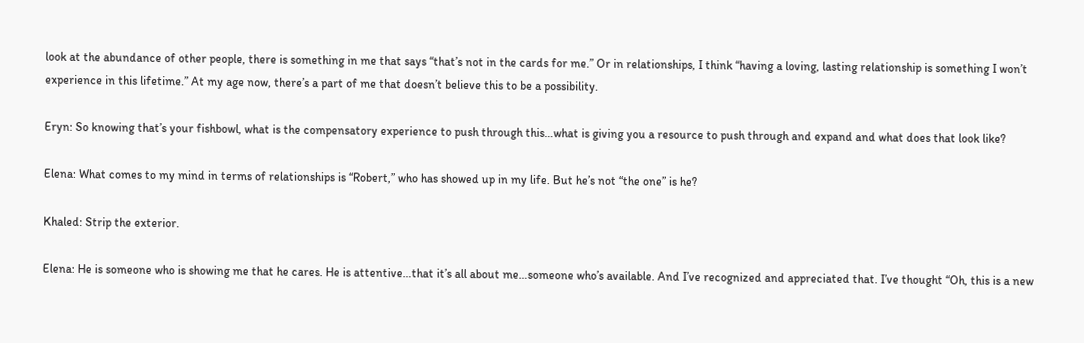look at the abundance of other people, there is something in me that says “that’s not in the cards for me.” Or in relationships, I think “having a loving, lasting relationship is something I won’t experience in this lifetime.” At my age now, there’s a part of me that doesn’t believe this to be a possibility.

Eryn: So knowing that’s your fishbowl, what is the compensatory experience to push through this…what is giving you a resource to push through and expand and what does that look like?

Elena: What comes to my mind in terms of relationships is “Robert,” who has showed up in my life. But he’s not “the one” is he?

Khaled: Strip the exterior.

Elena: He is someone who is showing me that he cares. He is attentive…that it’s all about me…someone who’s available. And I’ve recognized and appreciated that. I’ve thought “Oh, this is a new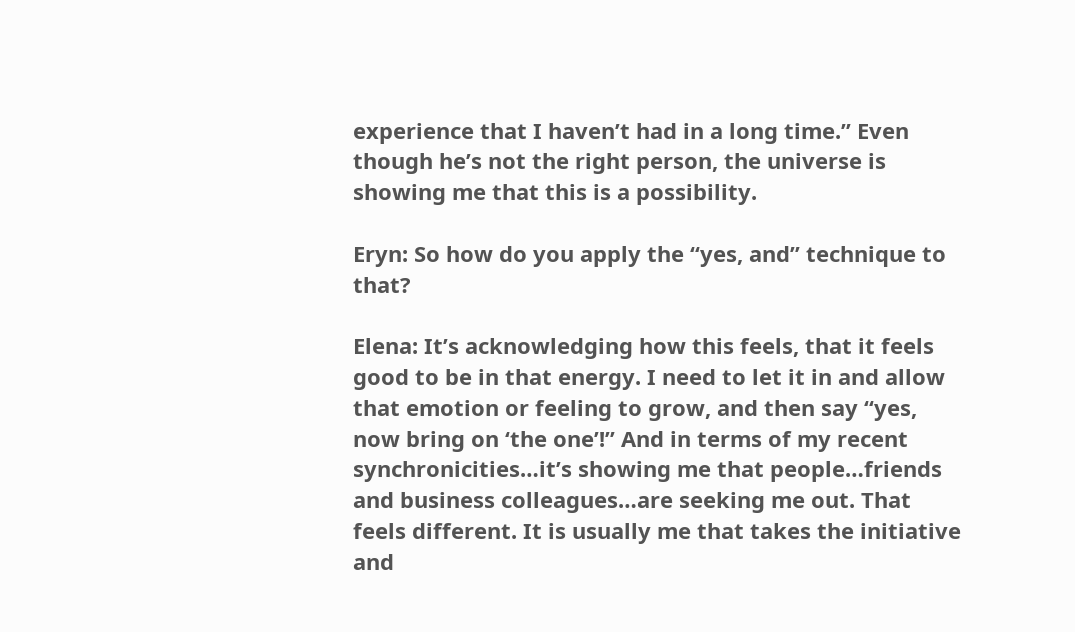experience that I haven’t had in a long time.” Even though he’s not the right person, the universe is showing me that this is a possibility.

Eryn: So how do you apply the “yes, and” technique to that?

Elena: It’s acknowledging how this feels, that it feels good to be in that energy. I need to let it in and allow that emotion or feeling to grow, and then say “yes, now bring on ‘the one’!” And in terms of my recent synchronicities…it’s showing me that people…friends and business colleagues…are seeking me out. That feels different. It is usually me that takes the initiative and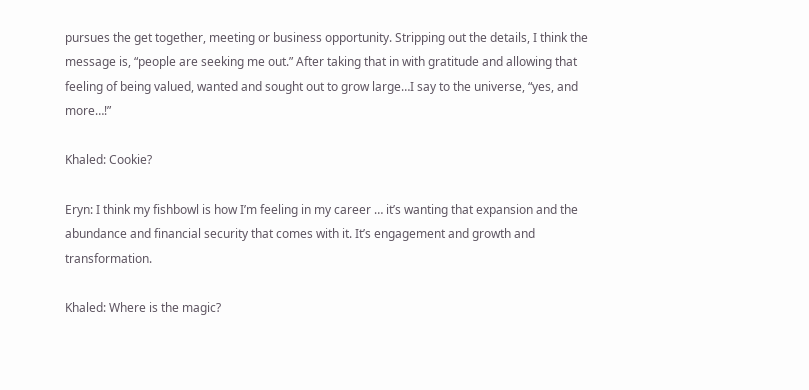pursues the get together, meeting or business opportunity. Stripping out the details, I think the message is, “people are seeking me out.” After taking that in with gratitude and allowing that feeling of being valued, wanted and sought out to grow large…I say to the universe, “yes, and more…!”

Khaled: Cookie?

Eryn: I think my fishbowl is how I’m feeling in my career … it’s wanting that expansion and the abundance and financial security that comes with it. It’s engagement and growth and transformation.

Khaled: Where is the magic?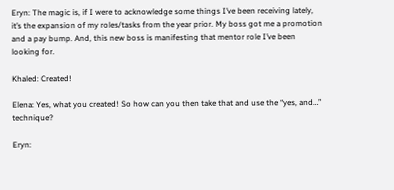Eryn: The magic is, if I were to acknowledge some things I’ve been receiving lately, it’s the expansion of my roles/tasks from the year prior. My boss got me a promotion and a pay bump. And, this new boss is manifesting that mentor role I’ve been looking for.

Khaled: Created!

Elena: Yes, what you created! So how can you then take that and use the “yes, and…” technique?

Eryn: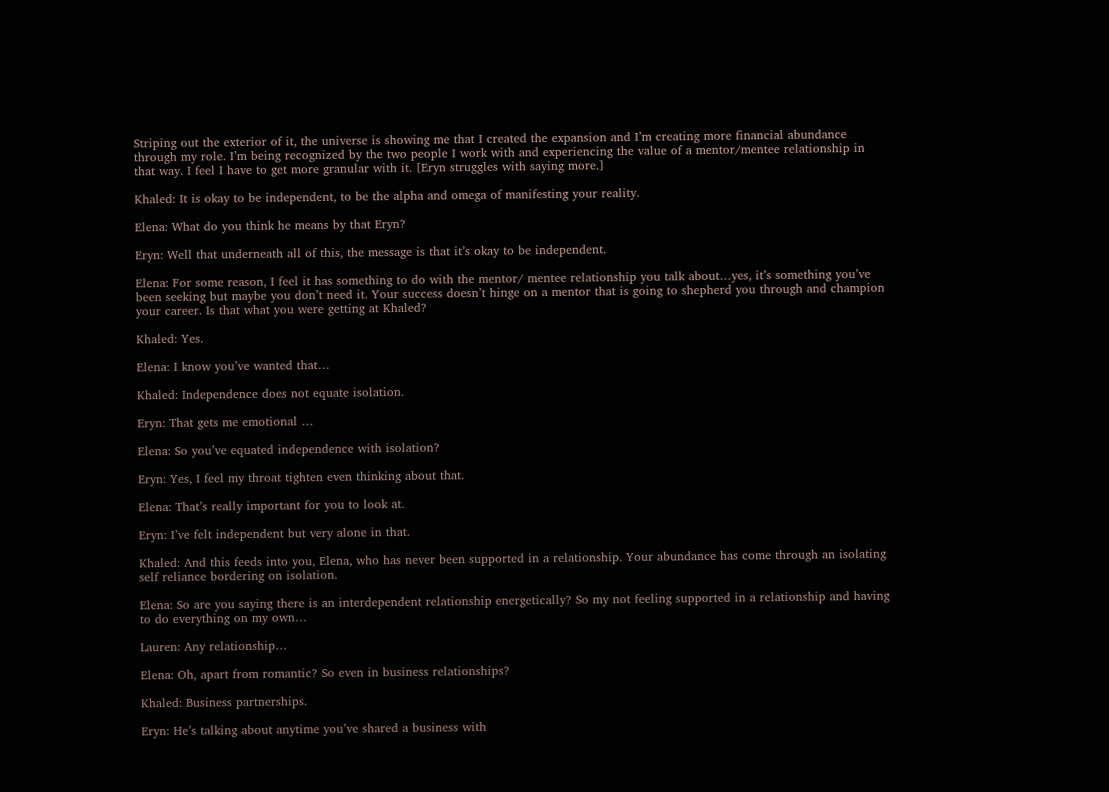Striping out the exterior of it, the universe is showing me that I created the expansion and I’m creating more financial abundance through my role. I’m being recognized by the two people I work with and experiencing the value of a mentor/mentee relationship in that way. I feel I have to get more granular with it. [Eryn struggles with saying more.]

Khaled: It is okay to be independent, to be the alpha and omega of manifesting your reality.

Elena: What do you think he means by that Eryn?

Eryn: Well that underneath all of this, the message is that it’s okay to be independent.

Elena: For some reason, I feel it has something to do with the mentor/ mentee relationship you talk about…yes, it’s something you’ve been seeking but maybe you don’t need it. Your success doesn’t hinge on a mentor that is going to shepherd you through and champion your career. Is that what you were getting at Khaled?

Khaled: Yes.

Elena: I know you’ve wanted that…

Khaled: Independence does not equate isolation.

Eryn: That gets me emotional …

Elena: So you’ve equated independence with isolation?

Eryn: Yes, I feel my throat tighten even thinking about that.

Elena: That’s really important for you to look at.

Eryn: I’ve felt independent but very alone in that.

Khaled: And this feeds into you, Elena, who has never been supported in a relationship. Your abundance has come through an isolating self reliance bordering on isolation.

Elena: So are you saying there is an interdependent relationship energetically? So my not feeling supported in a relationship and having to do everything on my own…

Lauren: Any relationship…

Elena: Oh, apart from romantic? So even in business relationships?

Khaled: Business partnerships.

Eryn: He’s talking about anytime you’ve shared a business with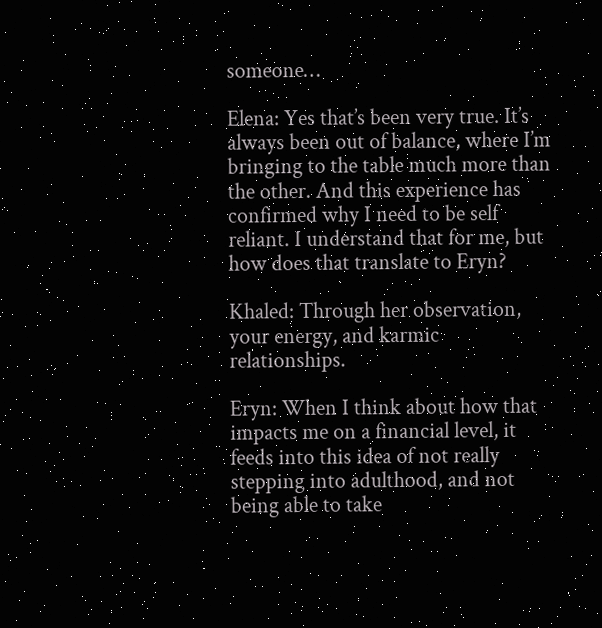someone…

Elena: Yes that’s been very true. It’s always been out of balance, where I’m bringing to the table much more than the other. And this experience has confirmed why I need to be self reliant. I understand that for me, but how does that translate to Eryn?

Khaled: Through her observation, your energy, and karmic relationships.

Eryn: When I think about how that impacts me on a financial level, it feeds into this idea of not really stepping into adulthood, and not being able to take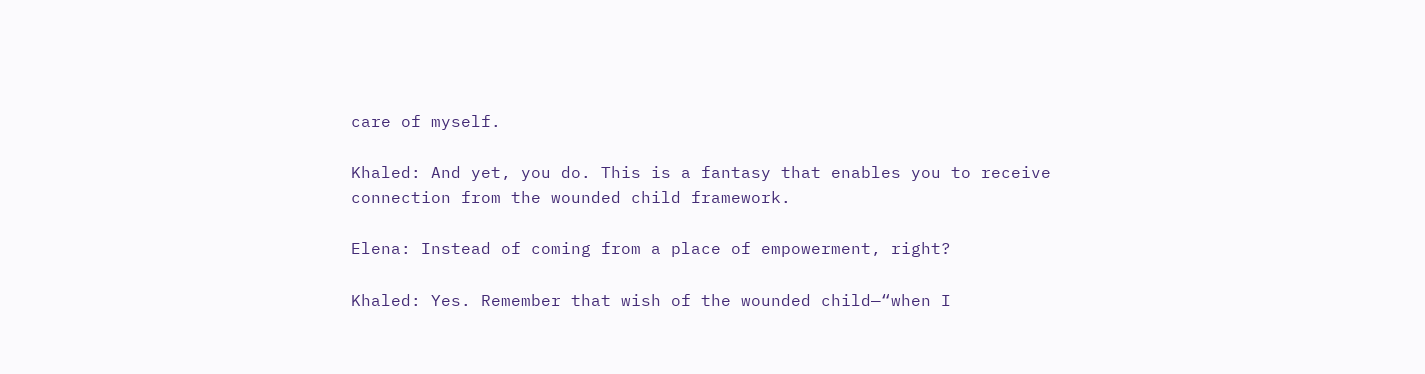care of myself.

Khaled: And yet, you do. This is a fantasy that enables you to receive connection from the wounded child framework.

Elena: Instead of coming from a place of empowerment, right?

Khaled: Yes. Remember that wish of the wounded child—“when I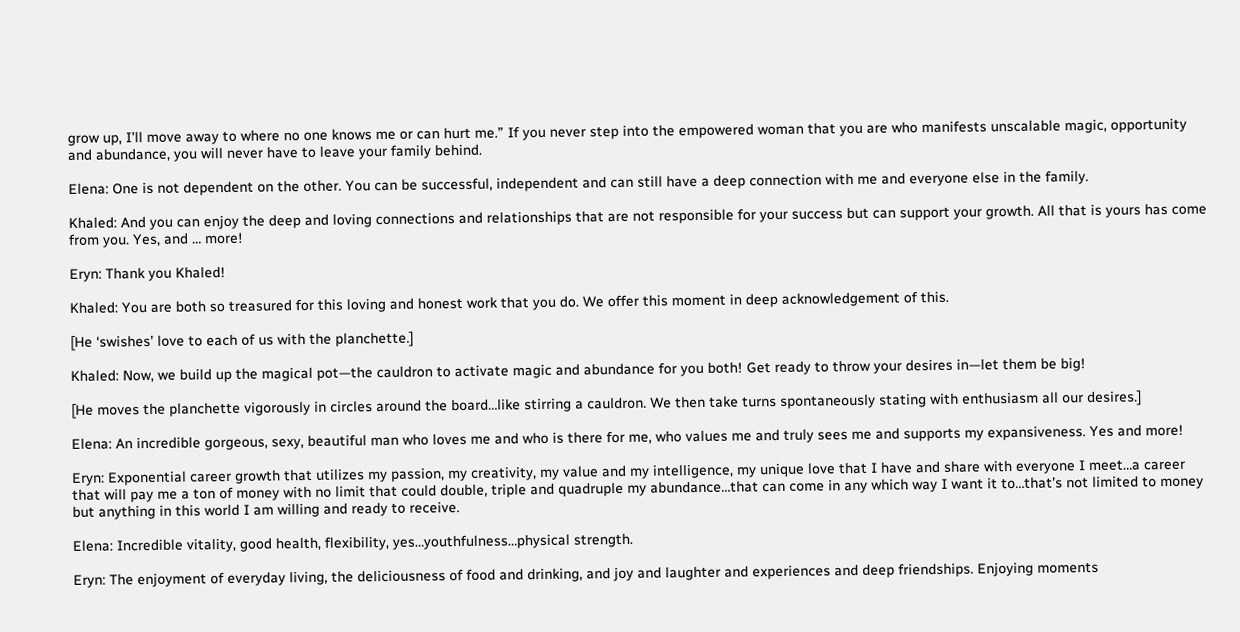grow up, I’ll move away to where no one knows me or can hurt me.” If you never step into the empowered woman that you are who manifests unscalable magic, opportunity and abundance, you will never have to leave your family behind.

Elena: One is not dependent on the other. You can be successful, independent and can still have a deep connection with me and everyone else in the family.

Khaled: And you can enjoy the deep and loving connections and relationships that are not responsible for your success but can support your growth. All that is yours has come from you. Yes, and … more!

Eryn: Thank you Khaled!

Khaled: You are both so treasured for this loving and honest work that you do. We offer this moment in deep acknowledgement of this.

[He ‘swishes’ love to each of us with the planchette.]

Khaled: Now, we build up the magical pot—the cauldron to activate magic and abundance for you both! Get ready to throw your desires in—let them be big!

[He moves the planchette vigorously in circles around the board…like stirring a cauldron. We then take turns spontaneously stating with enthusiasm all our desires.]

Elena: An incredible gorgeous, sexy, beautiful man who loves me and who is there for me, who values me and truly sees me and supports my expansiveness. Yes and more!

Eryn: Exponential career growth that utilizes my passion, my creativity, my value and my intelligence, my unique love that I have and share with everyone I meet…a career that will pay me a ton of money with no limit that could double, triple and quadruple my abundance…that can come in any which way I want it to…that’s not limited to money but anything in this world I am willing and ready to receive.

Elena: Incredible vitality, good health, flexibility, yes…youthfulness…physical strength.

Eryn: The enjoyment of everyday living, the deliciousness of food and drinking, and joy and laughter and experiences and deep friendships. Enjoying moments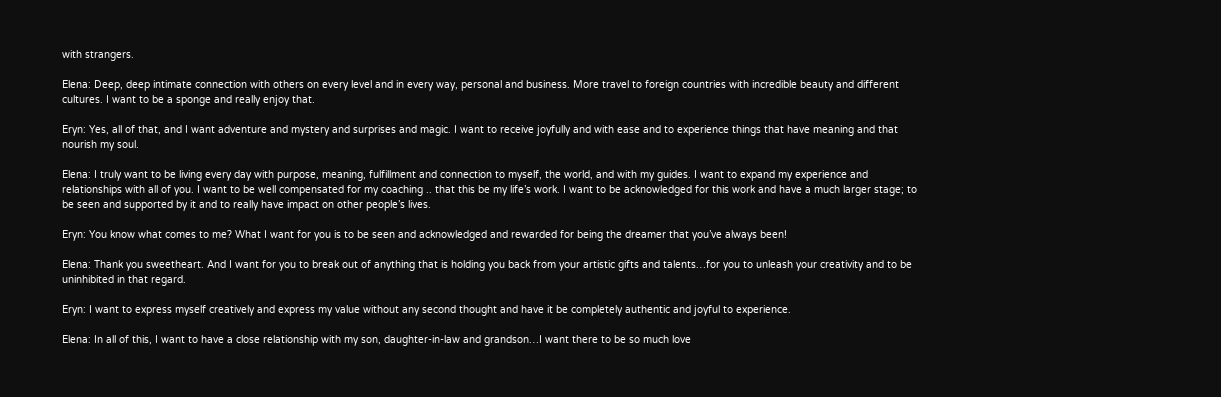with strangers.

Elena: Deep, deep intimate connection with others on every level and in every way, personal and business. More travel to foreign countries with incredible beauty and different cultures. I want to be a sponge and really enjoy that.

Eryn: Yes, all of that, and I want adventure and mystery and surprises and magic. I want to receive joyfully and with ease and to experience things that have meaning and that nourish my soul.

Elena: I truly want to be living every day with purpose, meaning, fulfillment and connection to myself, the world, and with my guides. I want to expand my experience and relationships with all of you. I want to be well compensated for my coaching .. that this be my life’s work. I want to be acknowledged for this work and have a much larger stage; to be seen and supported by it and to really have impact on other people’s lives.

Eryn: You know what comes to me? What I want for you is to be seen and acknowledged and rewarded for being the dreamer that you’ve always been!

Elena: Thank you sweetheart. And I want for you to break out of anything that is holding you back from your artistic gifts and talents…for you to unleash your creativity and to be uninhibited in that regard.

Eryn: I want to express myself creatively and express my value without any second thought and have it be completely authentic and joyful to experience.

Elena: In all of this, I want to have a close relationship with my son, daughter-in-law and grandson…I want there to be so much love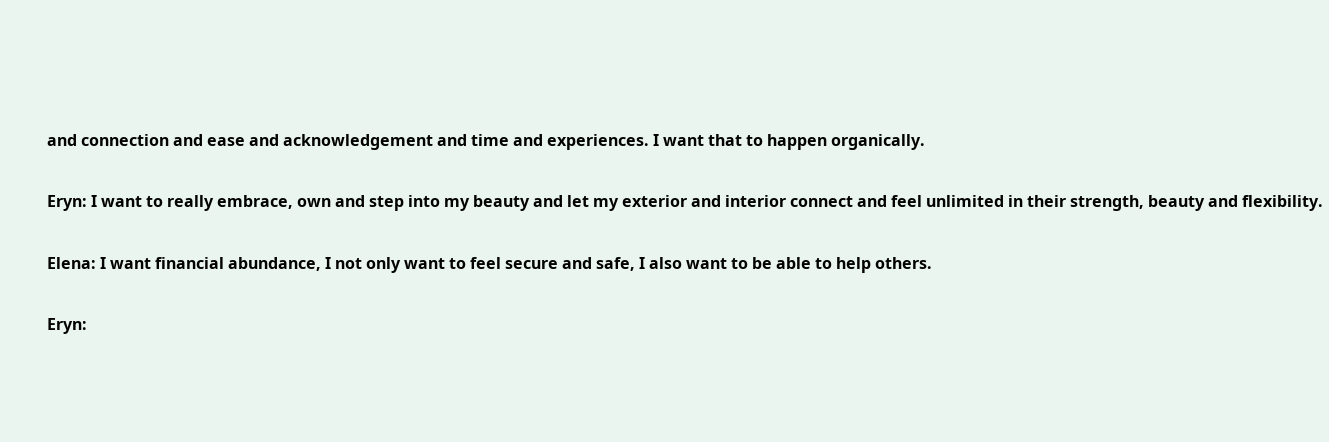and connection and ease and acknowledgement and time and experiences. I want that to happen organically.

Eryn: I want to really embrace, own and step into my beauty and let my exterior and interior connect and feel unlimited in their strength, beauty and flexibility.

Elena: I want financial abundance, I not only want to feel secure and safe, I also want to be able to help others.

Eryn: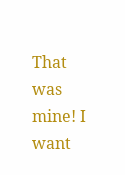That was mine! I want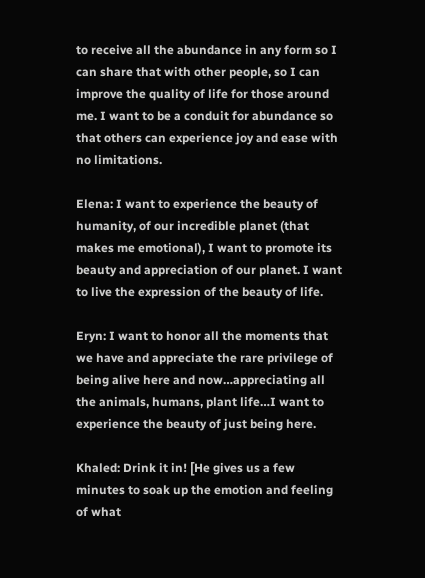to receive all the abundance in any form so I can share that with other people, so I can improve the quality of life for those around me. I want to be a conduit for abundance so that others can experience joy and ease with no limitations.

Elena: I want to experience the beauty of humanity, of our incredible planet (that makes me emotional), I want to promote its beauty and appreciation of our planet. I want to live the expression of the beauty of life.

Eryn: I want to honor all the moments that we have and appreciate the rare privilege of being alive here and now…appreciating all the animals, humans, plant life…I want to experience the beauty of just being here.

Khaled: Drink it in! [He gives us a few minutes to soak up the emotion and feeling of what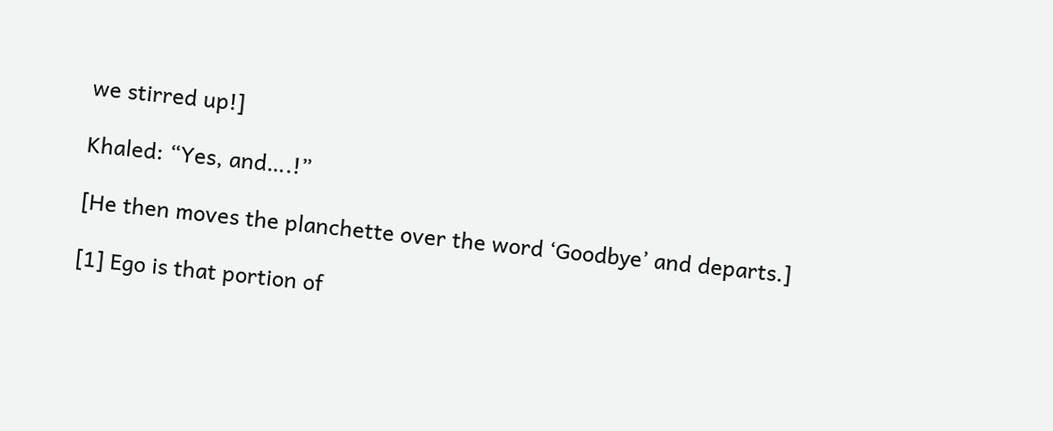we stirred up!]

Khaled: “Yes, and….!”

[He then moves the planchette over the word ‘Goodbye’ and departs.]

[1] Ego is that portion of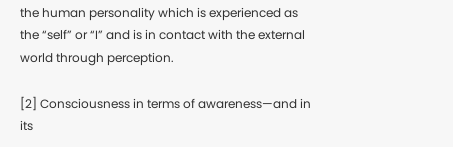the human personality which is experienced as the “self” or “I” and is in contact with the external world through perception.

[2] Consciousness in terms of awareness—and in its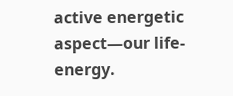active energetic aspect—our life-energy.